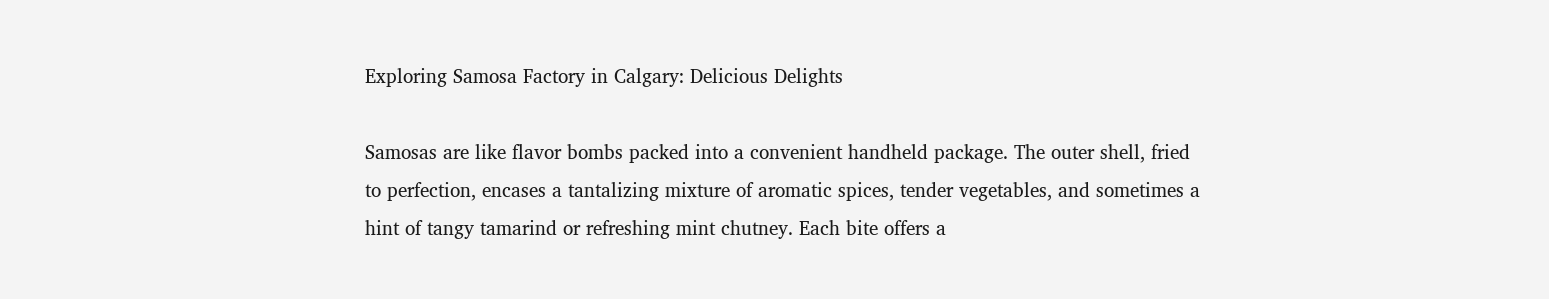Exploring Samosa Factory in Calgary: Delicious Delights

Samosas are like flavor bombs packed into a convenient handheld package. The outer shell, fried to perfection, encases a tantalizing mixture of aromatic spices, tender vegetables, and sometimes a hint of tangy tamarind or refreshing mint chutney. Each bite offers a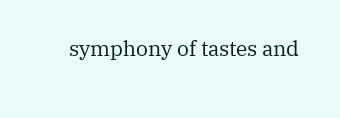symphony of tastes and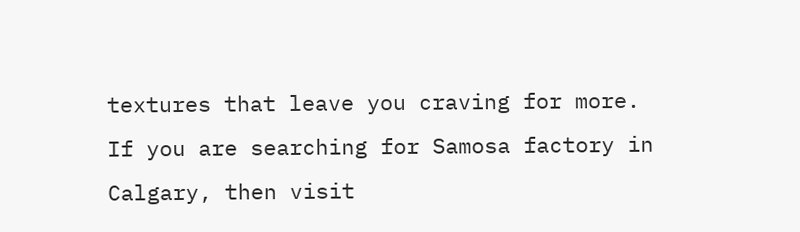textures that leave you craving for more. If you are searching for Samosa factory in Calgary, then visit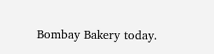Bombay Bakery today.